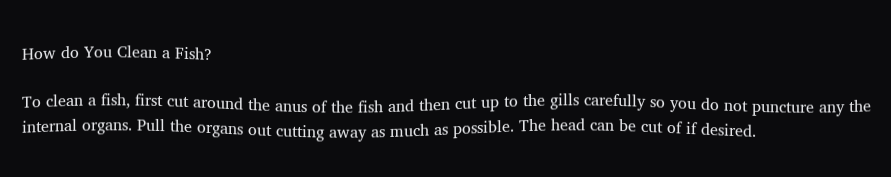How do You Clean a Fish?

To clean a fish, first cut around the anus of the fish and then cut up to the gills carefully so you do not puncture any the internal organs. Pull the organs out cutting away as much as possible. The head can be cut of if desired.